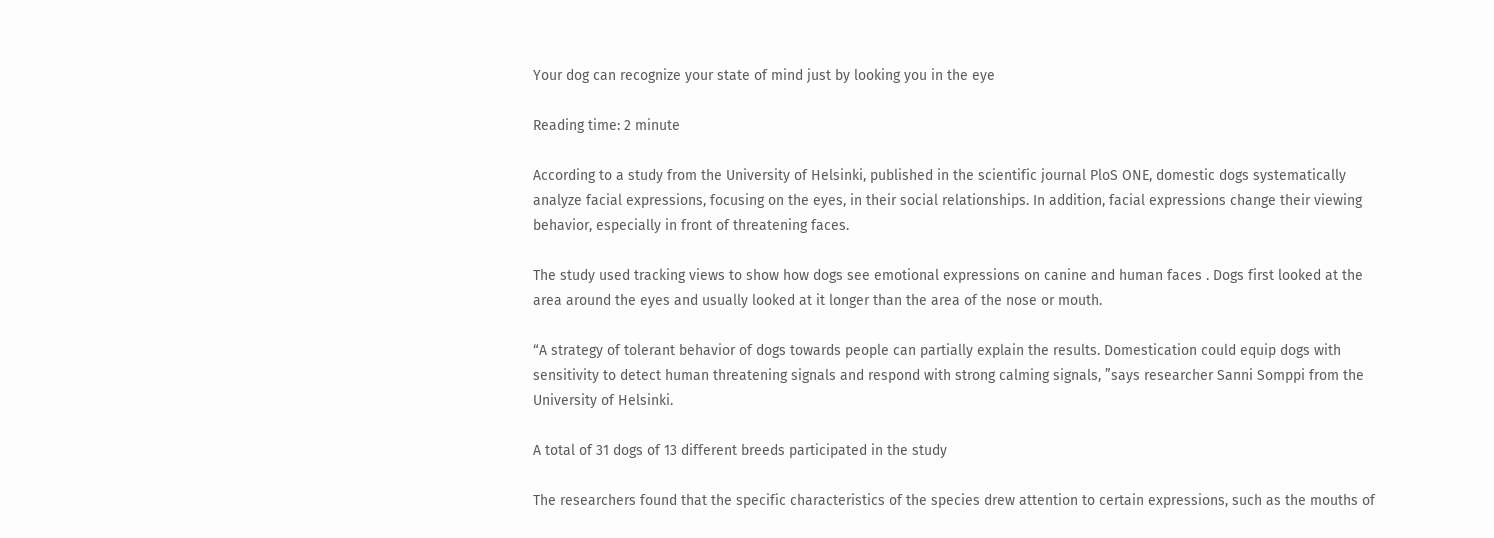Your dog can recognize your state of mind just by looking you in the eye

Reading time: 2 minute

According to a study from the University of Helsinki, published in the scientific journal PloS ONE, domestic dogs systematically analyze facial expressions, focusing on the eyes, in their social relationships. In addition, facial expressions change their viewing behavior, especially in front of threatening faces.

The study used tracking views to show how dogs see emotional expressions on canine and human faces . Dogs first looked at the area around the eyes and usually looked at it longer than the area of the nose or mouth.

“A strategy of tolerant behavior of dogs towards people can partially explain the results. Domestication could equip dogs with sensitivity to detect human threatening signals and respond with strong calming signals, ”says researcher Sanni Somppi from the University of Helsinki.

A total of 31 dogs of 13 different breeds participated in the study

The researchers found that the specific characteristics of the species drew attention to certain expressions, such as the mouths of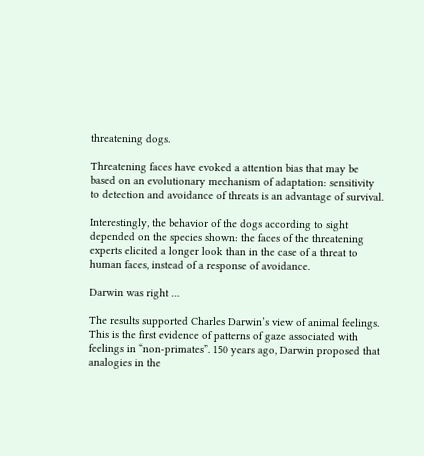threatening dogs.

Threatening faces have evoked a attention bias that may be based on an evolutionary mechanism of adaptation: sensitivity to detection and avoidance of threats is an advantage of survival.

Interestingly, the behavior of the dogs according to sight depended on the species shown: the faces of the threatening experts elicited a longer look than in the case of a threat to human faces, instead of a response of avoidance.

Darwin was right …

The results supported Charles Darwin’s view of animal feelings. This is the first evidence of patterns of gaze associated with feelings in “non-primates”. 150 years ago, Darwin proposed that analogies in the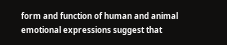form and function of human and animal emotional expressions suggest that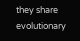they share evolutionary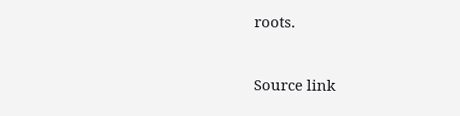roots.


Source link